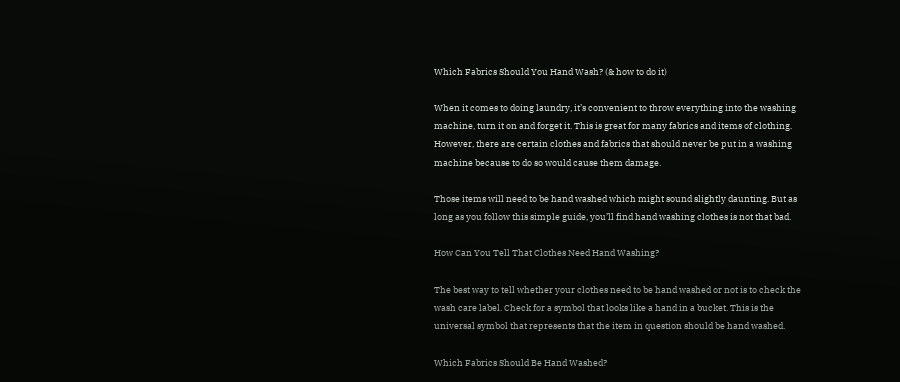Which Fabrics Should You Hand Wash? (& how to do it)

When it comes to doing laundry, it’s convenient to throw everything into the washing machine, turn it on and forget it. This is great for many fabrics and items of clothing. However, there are certain clothes and fabrics that should never be put in a washing machine because to do so would cause them damage.

Those items will need to be hand washed which might sound slightly daunting. But as long as you follow this simple guide, you’ll find hand washing clothes is not that bad.

How Can You Tell That Clothes Need Hand Washing?

The best way to tell whether your clothes need to be hand washed or not is to check the wash care label. Check for a symbol that looks like a hand in a bucket. This is the universal symbol that represents that the item in question should be hand washed.

Which Fabrics Should Be Hand Washed?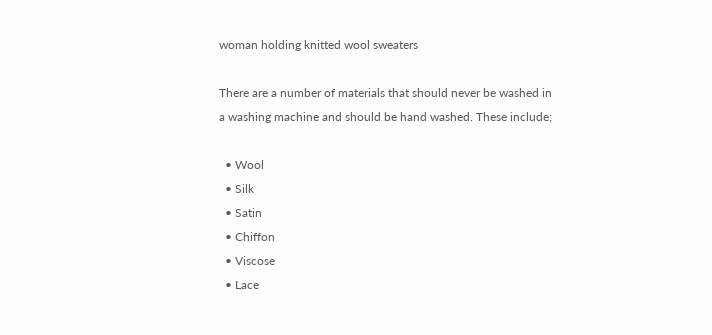woman holding knitted wool sweaters

There are a number of materials that should never be washed in a washing machine and should be hand washed. These include;

  • Wool
  • Silk
  • Satin
  • Chiffon
  • Viscose
  • Lace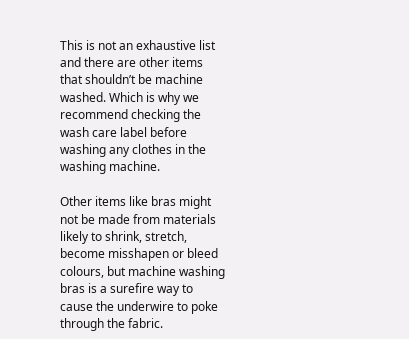This is not an exhaustive list and there are other items that shouldn’t be machine washed. Which is why we recommend checking the wash care label before washing any clothes in the washing machine.

Other items like bras might not be made from materials likely to shrink, stretch, become misshapen or bleed colours, but machine washing bras is a surefire way to cause the underwire to poke through the fabric.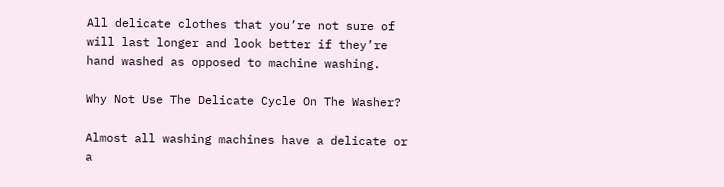All delicate clothes that you’re not sure of will last longer and look better if they’re hand washed as opposed to machine washing.

Why Not Use The Delicate Cycle On The Washer?

Almost all washing machines have a delicate or a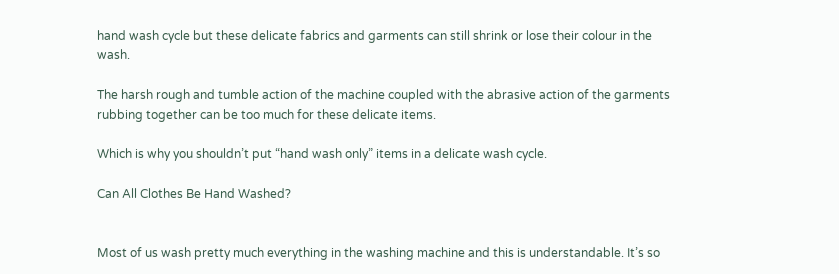hand wash cycle but these delicate fabrics and garments can still shrink or lose their colour in the wash.

The harsh rough and tumble action of the machine coupled with the abrasive action of the garments rubbing together can be too much for these delicate items.

Which is why you shouldn’t put “hand wash only” items in a delicate wash cycle.

Can All Clothes Be Hand Washed?


Most of us wash pretty much everything in the washing machine and this is understandable. It’s so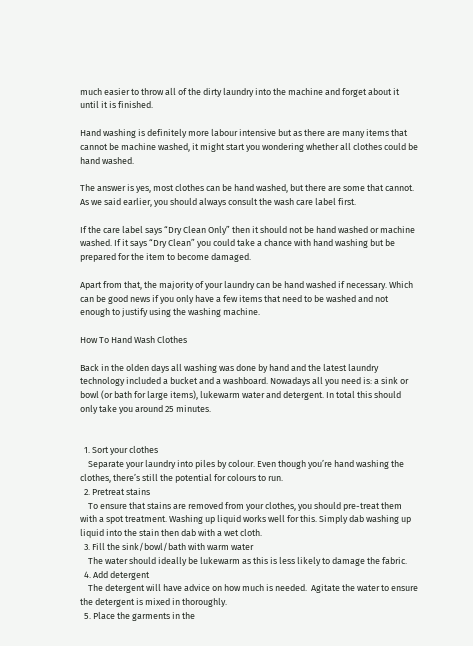much easier to throw all of the dirty laundry into the machine and forget about it until it is finished.

Hand washing is definitely more labour intensive but as there are many items that cannot be machine washed, it might start you wondering whether all clothes could be hand washed.

The answer is yes, most clothes can be hand washed, but there are some that cannot. As we said earlier, you should always consult the wash care label first.

If the care label says “Dry Clean Only” then it should not be hand washed or machine washed. If it says “Dry Clean” you could take a chance with hand washing but be prepared for the item to become damaged.

Apart from that, the majority of your laundry can be hand washed if necessary. Which can be good news if you only have a few items that need to be washed and not enough to justify using the washing machine.

How To Hand Wash Clothes

Back in the olden days all washing was done by hand and the latest laundry technology included a bucket and a washboard. Nowadays all you need is: a sink or bowl (or bath for large items), lukewarm water and detergent. In total this should only take you around 25 minutes.


  1. Sort your clothes
    Separate your laundry into piles by colour. Even though you’re hand washing the clothes, there’s still the potential for colours to run.
  2. Pretreat stains
    To ensure that stains are removed from your clothes, you should pre-treat them with a spot treatment. Washing up liquid works well for this. Simply dab washing up liquid into the stain then dab with a wet cloth.
  3. Fill the sink/bowl/bath with warm water
    The water should ideally be lukewarm as this is less likely to damage the fabric.
  4. Add detergent
    The detergent will have advice on how much is needed.  Agitate the water to ensure the detergent is mixed in thoroughly.
  5. Place the garments in the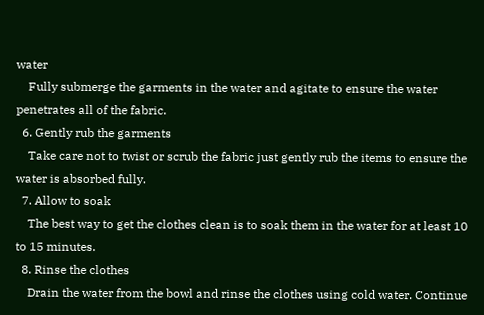water
    Fully submerge the garments in the water and agitate to ensure the water penetrates all of the fabric.
  6. Gently rub the garments
    Take care not to twist or scrub the fabric just gently rub the items to ensure the water is absorbed fully.
  7. Allow to soak
    The best way to get the clothes clean is to soak them in the water for at least 10 to 15 minutes.
  8. Rinse the clothes
    Drain the water from the bowl and rinse the clothes using cold water. Continue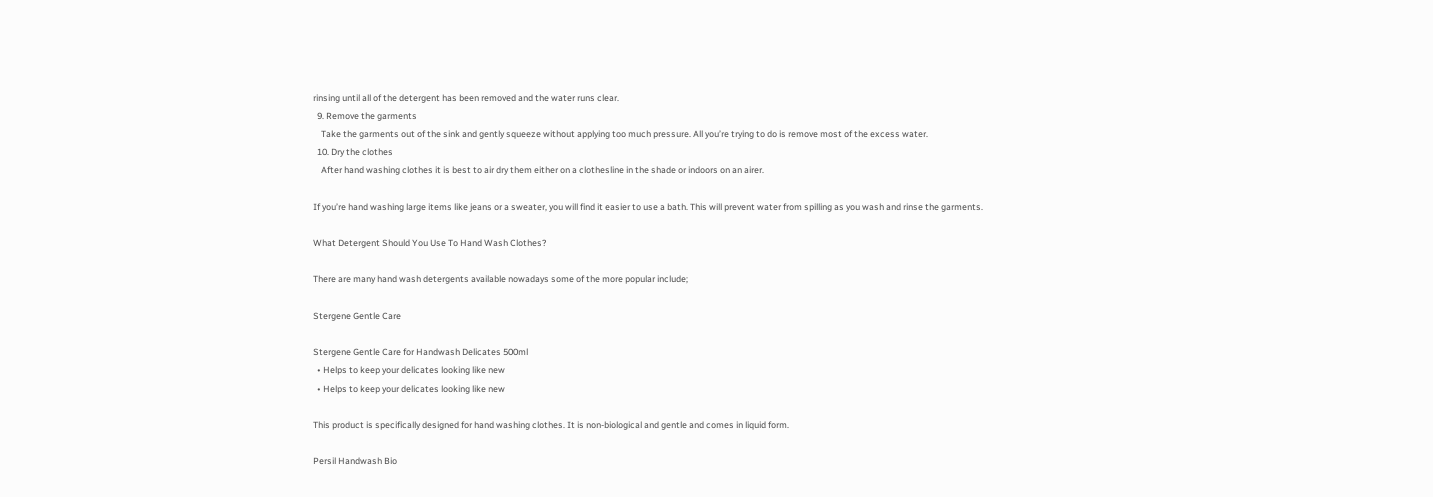rinsing until all of the detergent has been removed and the water runs clear.
  9. Remove the garments
    Take the garments out of the sink and gently squeeze without applying too much pressure. All you’re trying to do is remove most of the excess water.
  10. Dry the clothes
    After hand washing clothes it is best to air dry them either on a clothesline in the shade or indoors on an airer.

If you’re hand washing large items like jeans or a sweater, you will find it easier to use a bath. This will prevent water from spilling as you wash and rinse the garments.

What Detergent Should You Use To Hand Wash Clothes?

There are many hand wash detergents available nowadays some of the more popular include;

Stergene Gentle Care

Stergene Gentle Care for Handwash Delicates 500ml
  • Helps to keep your delicates looking like new
  • Helps to keep your delicates looking like new

This product is specifically designed for hand washing clothes. It is non-biological and gentle and comes in liquid form.

Persil Handwash Bio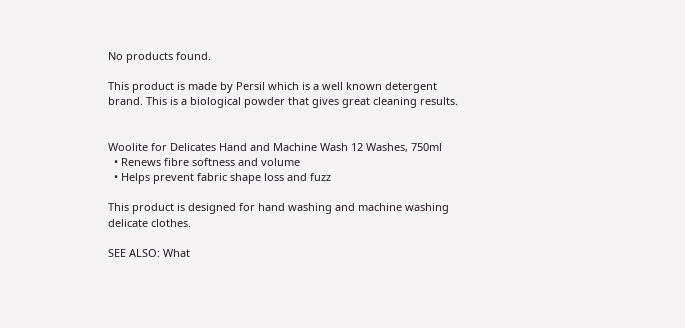No products found.

This product is made by Persil which is a well known detergent brand. This is a biological powder that gives great cleaning results.


Woolite for Delicates Hand and Machine Wash 12 Washes, 750ml
  • Renews fibre softness and volume
  • Helps prevent fabric shape loss and fuzz

This product is designed for hand washing and machine washing delicate clothes.

SEE ALSO: What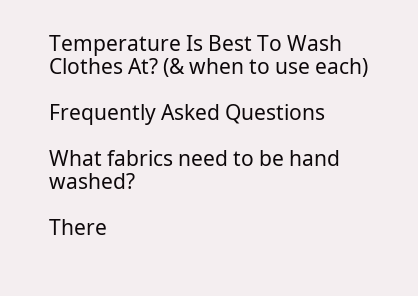Temperature Is Best To Wash Clothes At? (& when to use each)

Frequently Asked Questions

What fabrics need to be hand washed?

There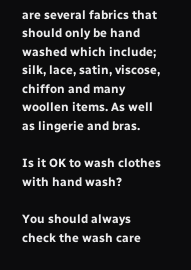are several fabrics that should only be hand washed which include; silk, lace, satin, viscose, chiffon and many woollen items. As well as lingerie and bras.

Is it OK to wash clothes with hand wash?

You should always check the wash care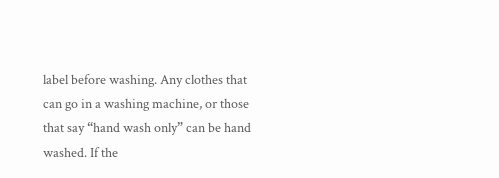label before washing. Any clothes that can go in a washing machine, or those that say “hand wash only” can be hand washed. If the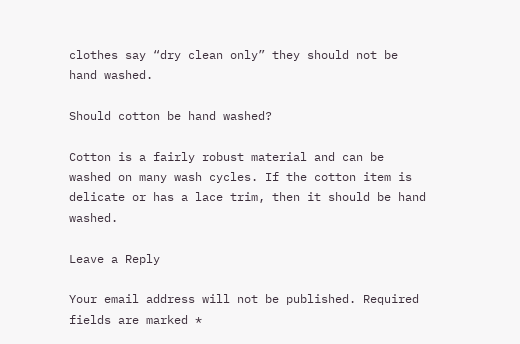clothes say “dry clean only” they should not be hand washed.

Should cotton be hand washed?

Cotton is a fairly robust material and can be washed on many wash cycles. If the cotton item is delicate or has a lace trim, then it should be hand washed.

Leave a Reply

Your email address will not be published. Required fields are marked *